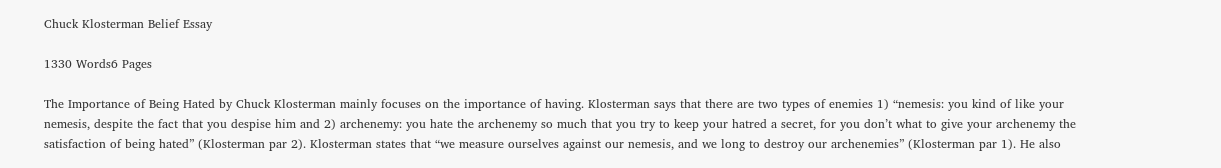Chuck Klosterman Belief Essay

1330 Words6 Pages

The Importance of Being Hated by Chuck Klosterman mainly focuses on the importance of having. Klosterman says that there are two types of enemies 1) “nemesis: you kind of like your nemesis, despite the fact that you despise him and 2) archenemy: you hate the archenemy so much that you try to keep your hatred a secret, for you don’t what to give your archenemy the satisfaction of being hated” (Klosterman par 2). Klosterman states that “we measure ourselves against our nemesis, and we long to destroy our archenemies” (Klosterman par 1). He also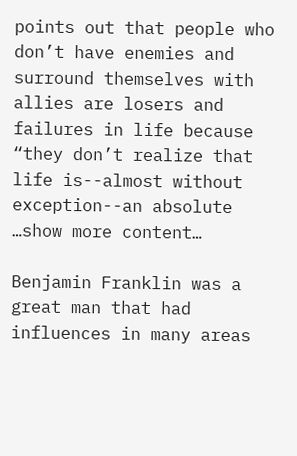points out that people who don’t have enemies and surround themselves with allies are losers and failures in life because “they don’t realize that life is--almost without exception--an absolute …show more content…

Benjamin Franklin was a great man that had influences in many areas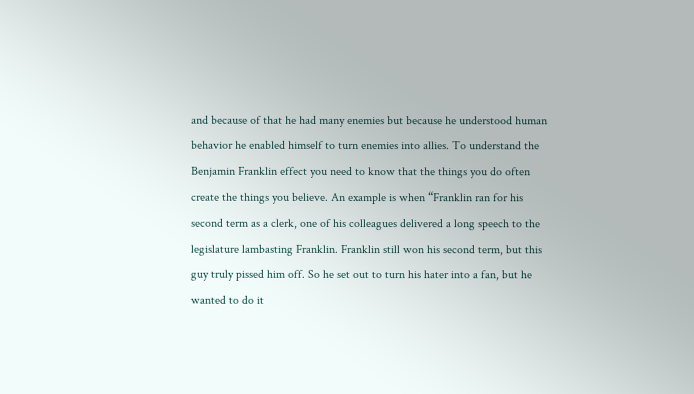and because of that he had many enemies but because he understood human behavior he enabled himself to turn enemies into allies. To understand the Benjamin Franklin effect you need to know that the things you do often create the things you believe. An example is when “Franklin ran for his second term as a clerk, one of his colleagues delivered a long speech to the legislature lambasting Franklin. Franklin still won his second term, but this guy truly pissed him off. So he set out to turn his hater into a fan, but he wanted to do it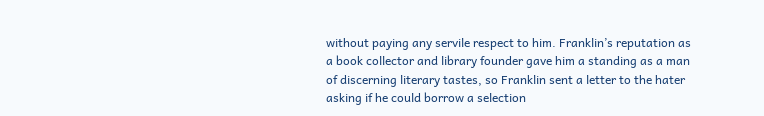without paying any servile respect to him. Franklin’s reputation as a book collector and library founder gave him a standing as a man of discerning literary tastes, so Franklin sent a letter to the hater asking if he could borrow a selection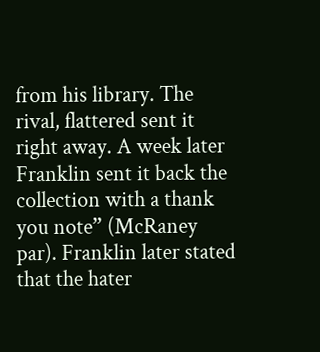from his library. The rival, flattered sent it right away. A week later Franklin sent it back the collection with a thank you note” (McRaney par). Franklin later stated that the hater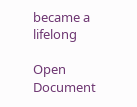became a lifelong

Open Document